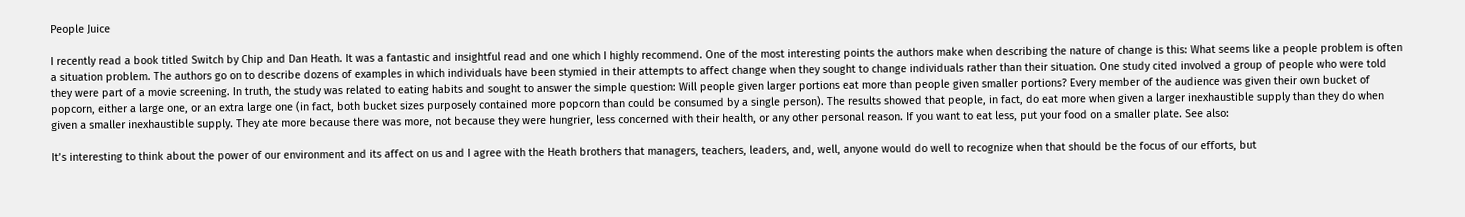People Juice

I recently read a book titled Switch by Chip and Dan Heath. It was a fantastic and insightful read and one which I highly recommend. One of the most interesting points the authors make when describing the nature of change is this: What seems like a people problem is often a situation problem. The authors go on to describe dozens of examples in which individuals have been stymied in their attempts to affect change when they sought to change individuals rather than their situation. One study cited involved a group of people who were told they were part of a movie screening. In truth, the study was related to eating habits and sought to answer the simple question: Will people given larger portions eat more than people given smaller portions? Every member of the audience was given their own bucket of popcorn, either a large one, or an extra large one (in fact, both bucket sizes purposely contained more popcorn than could be consumed by a single person). The results showed that people, in fact, do eat more when given a larger inexhaustible supply than they do when given a smaller inexhaustible supply. They ate more because there was more, not because they were hungrier, less concerned with their health, or any other personal reason. If you want to eat less, put your food on a smaller plate. See also:

It’s interesting to think about the power of our environment and its affect on us and I agree with the Heath brothers that managers, teachers, leaders, and, well, anyone would do well to recognize when that should be the focus of our efforts, but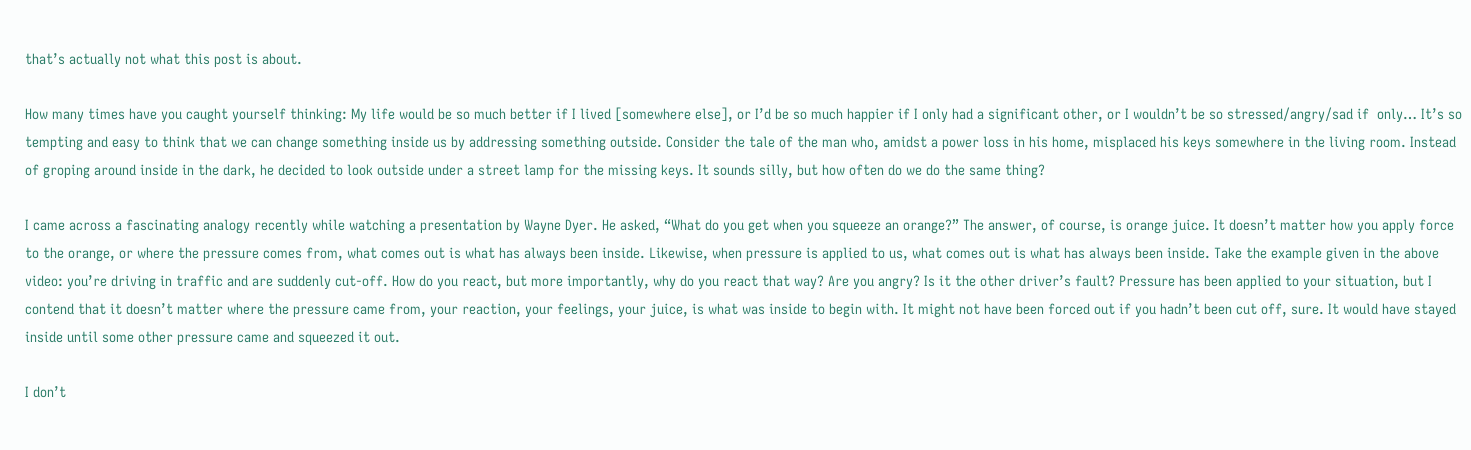that’s actually not what this post is about.

How many times have you caught yourself thinking: My life would be so much better if I lived [somewhere else], or I’d be so much happier if I only had a significant other, or I wouldn’t be so stressed/angry/sad if  only… It’s so tempting and easy to think that we can change something inside us by addressing something outside. Consider the tale of the man who, amidst a power loss in his home, misplaced his keys somewhere in the living room. Instead of groping around inside in the dark, he decided to look outside under a street lamp for the missing keys. It sounds silly, but how often do we do the same thing?

I came across a fascinating analogy recently while watching a presentation by Wayne Dyer. He asked, “What do you get when you squeeze an orange?” The answer, of course, is orange juice. It doesn’t matter how you apply force to the orange, or where the pressure comes from, what comes out is what has always been inside. Likewise, when pressure is applied to us, what comes out is what has always been inside. Take the example given in the above video: you’re driving in traffic and are suddenly cut-off. How do you react, but more importantly, why do you react that way? Are you angry? Is it the other driver’s fault? Pressure has been applied to your situation, but I contend that it doesn’t matter where the pressure came from, your reaction, your feelings, your juice, is what was inside to begin with. It might not have been forced out if you hadn’t been cut off, sure. It would have stayed inside until some other pressure came and squeezed it out.

I don’t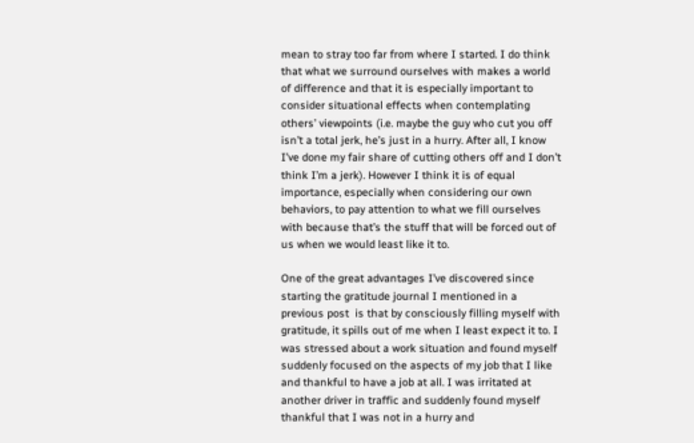mean to stray too far from where I started. I do think that what we surround ourselves with makes a world of difference and that it is especially important to consider situational effects when contemplating others’ viewpoints (i.e. maybe the guy who cut you off isn’t a total jerk, he’s just in a hurry. After all, I know I’ve done my fair share of cutting others off and I don’t think I’m a jerk). However I think it is of equal importance, especially when considering our own behaviors, to pay attention to what we fill ourselves with because that’s the stuff that will be forced out of us when we would least like it to.

One of the great advantages I’ve discovered since starting the gratitude journal I mentioned in a previous post  is that by consciously filling myself with gratitude, it spills out of me when I least expect it to. I was stressed about a work situation and found myself suddenly focused on the aspects of my job that I like and thankful to have a job at all. I was irritated at another driver in traffic and suddenly found myself thankful that I was not in a hurry and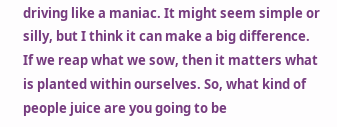driving like a maniac. It might seem simple or silly, but I think it can make a big difference. If we reap what we sow, then it matters what is planted within ourselves. So, what kind of people juice are you going to be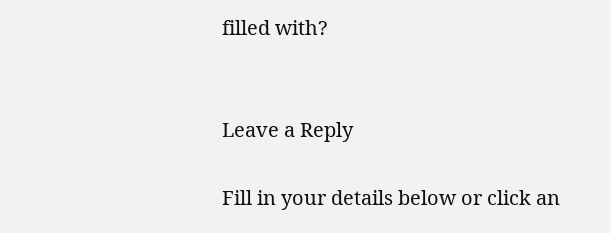filled with?


Leave a Reply

Fill in your details below or click an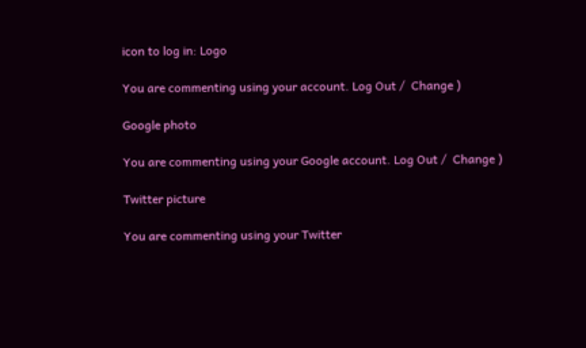icon to log in: Logo

You are commenting using your account. Log Out /  Change )

Google photo

You are commenting using your Google account. Log Out /  Change )

Twitter picture

You are commenting using your Twitter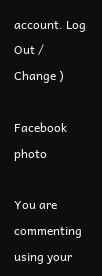account. Log Out /  Change )

Facebook photo

You are commenting using your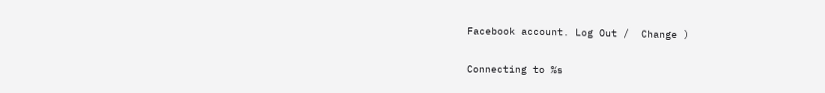Facebook account. Log Out /  Change )

Connecting to %s